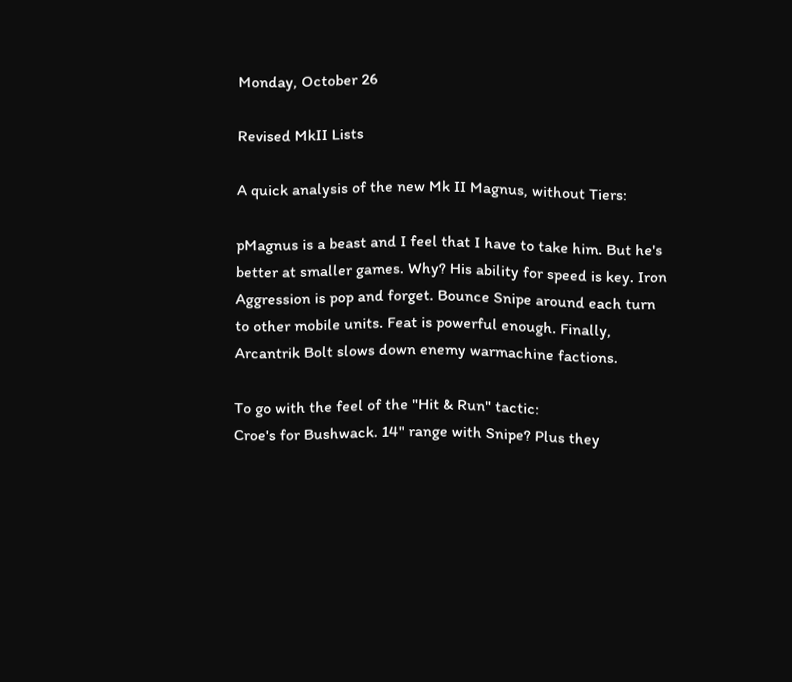Monday, October 26

Revised MkII Lists

A quick analysis of the new Mk II Magnus, without Tiers:

pMagnus is a beast and I feel that I have to take him. But he's better at smaller games. Why? His ability for speed is key. Iron Aggression is pop and forget. Bounce Snipe around each turn to other mobile units. Feat is powerful enough. Finally, Arcantrik Bolt slows down enemy warmachine factions.

To go with the feel of the "Hit & Run" tactic:
Croe's for Bushwack. 14" range with Snipe? Plus they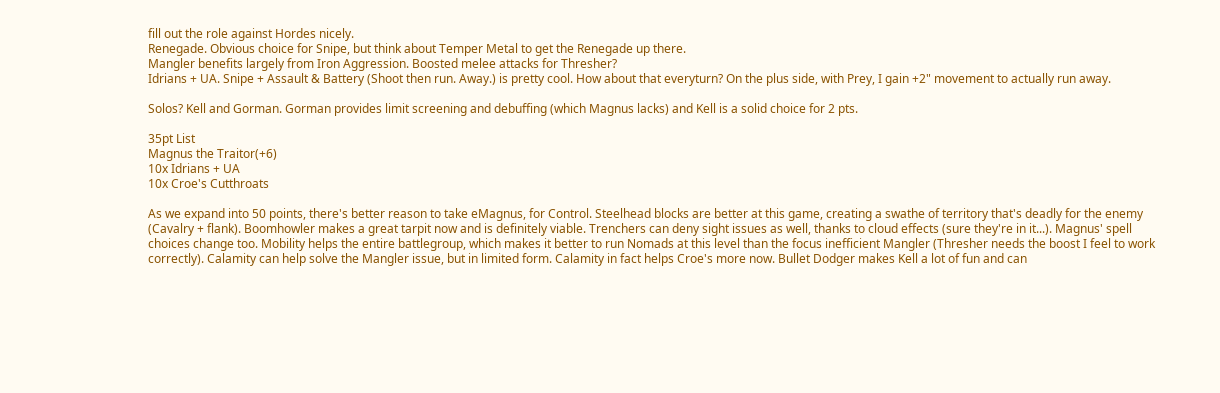fill out the role against Hordes nicely.
Renegade. Obvious choice for Snipe, but think about Temper Metal to get the Renegade up there.
Mangler benefits largely from Iron Aggression. Boosted melee attacks for Thresher?
Idrians + UA. Snipe + Assault & Battery (Shoot then run. Away.) is pretty cool. How about that everyturn? On the plus side, with Prey, I gain +2" movement to actually run away.

Solos? Kell and Gorman. Gorman provides limit screening and debuffing (which Magnus lacks) and Kell is a solid choice for 2 pts.

35pt List
Magnus the Traitor(+6)
10x Idrians + UA
10x Croe's Cutthroats

As we expand into 50 points, there's better reason to take eMagnus, for Control. Steelhead blocks are better at this game, creating a swathe of territory that's deadly for the enemy (Cavalry + flank). Boomhowler makes a great tarpit now and is definitely viable. Trenchers can deny sight issues as well, thanks to cloud effects (sure they're in it...). Magnus' spell choices change too. Mobility helps the entire battlegroup, which makes it better to run Nomads at this level than the focus inefficient Mangler (Thresher needs the boost I feel to work correctly). Calamity can help solve the Mangler issue, but in limited form. Calamity in fact helps Croe's more now. Bullet Dodger makes Kell a lot of fun and can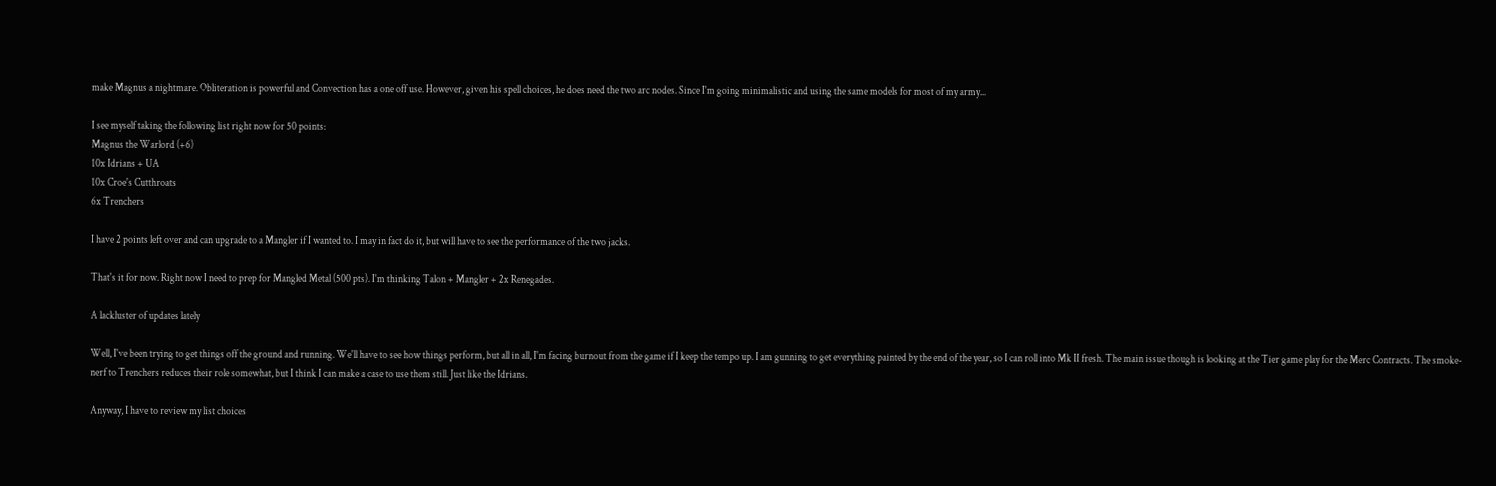make Magnus a nightmare. Obliteration is powerful and Convection has a one off use. However, given his spell choices, he does need the two arc nodes. Since I'm going minimalistic and using the same models for most of my army...

I see myself taking the following list right now for 50 points:
Magnus the Warlord (+6)
10x Idrians + UA
10x Croe's Cutthroats
6x Trenchers

I have 2 points left over and can upgrade to a Mangler if I wanted to. I may in fact do it, but will have to see the performance of the two jacks.

That's it for now. Right now I need to prep for Mangled Metal (500 pts). I'm thinking Talon + Mangler + 2x Renegades.

A lackluster of updates lately

Well, I've been trying to get things off the ground and running. We'll have to see how things perform, but all in all, I'm facing burnout from the game if I keep the tempo up. I am gunning to get everything painted by the end of the year, so I can roll into Mk II fresh. The main issue though is looking at the Tier game play for the Merc Contracts. The smoke-nerf to Trenchers reduces their role somewhat, but I think I can make a case to use them still. Just like the Idrians.

Anyway, I have to review my list choices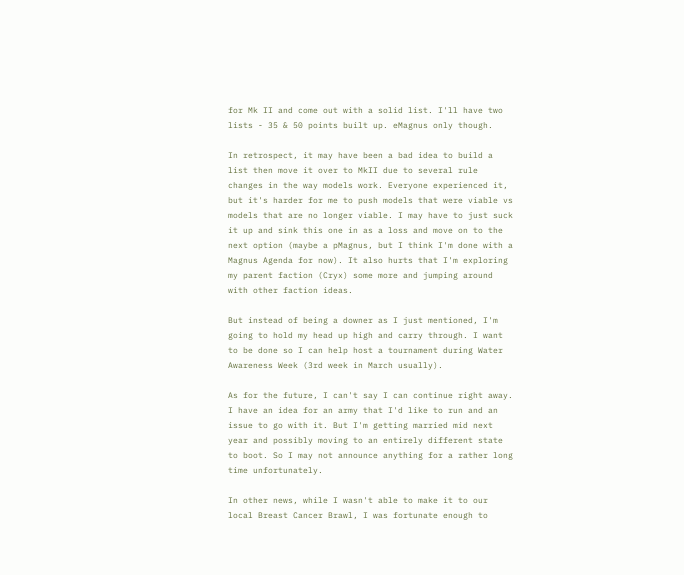for Mk II and come out with a solid list. I'll have two lists - 35 & 50 points built up. eMagnus only though.

In retrospect, it may have been a bad idea to build a list then move it over to MkII due to several rule changes in the way models work. Everyone experienced it, but it's harder for me to push models that were viable vs models that are no longer viable. I may have to just suck it up and sink this one in as a loss and move on to the next option (maybe a pMagnus, but I think I'm done with a Magnus Agenda for now). It also hurts that I'm exploring my parent faction (Cryx) some more and jumping around with other faction ideas.

But instead of being a downer as I just mentioned, I'm going to hold my head up high and carry through. I want to be done so I can help host a tournament during Water Awareness Week (3rd week in March usually).

As for the future, I can't say I can continue right away. I have an idea for an army that I'd like to run and an issue to go with it. But I'm getting married mid next year and possibly moving to an entirely different state to boot. So I may not announce anything for a rather long time unfortunately.

In other news, while I wasn't able to make it to our local Breast Cancer Brawl, I was fortunate enough to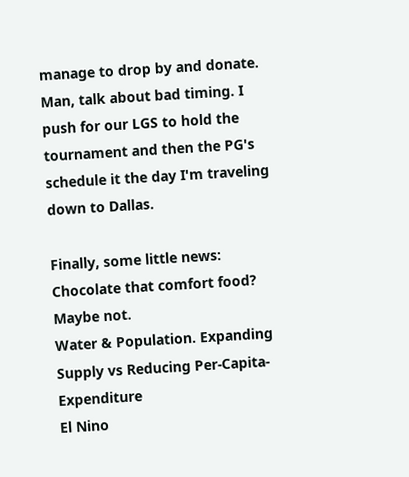manage to drop by and donate. Man, talk about bad timing. I push for our LGS to hold the tournament and then the PG's schedule it the day I'm traveling down to Dallas.

Finally, some little news:
Chocolate that comfort food? Maybe not.
Water & Population. Expanding Supply vs Reducing Per-Capita-Expenditure
El Nino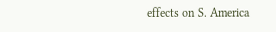effects on S. America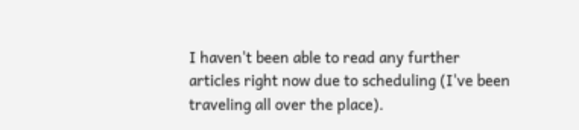I haven't been able to read any further articles right now due to scheduling (I've been traveling all over the place).